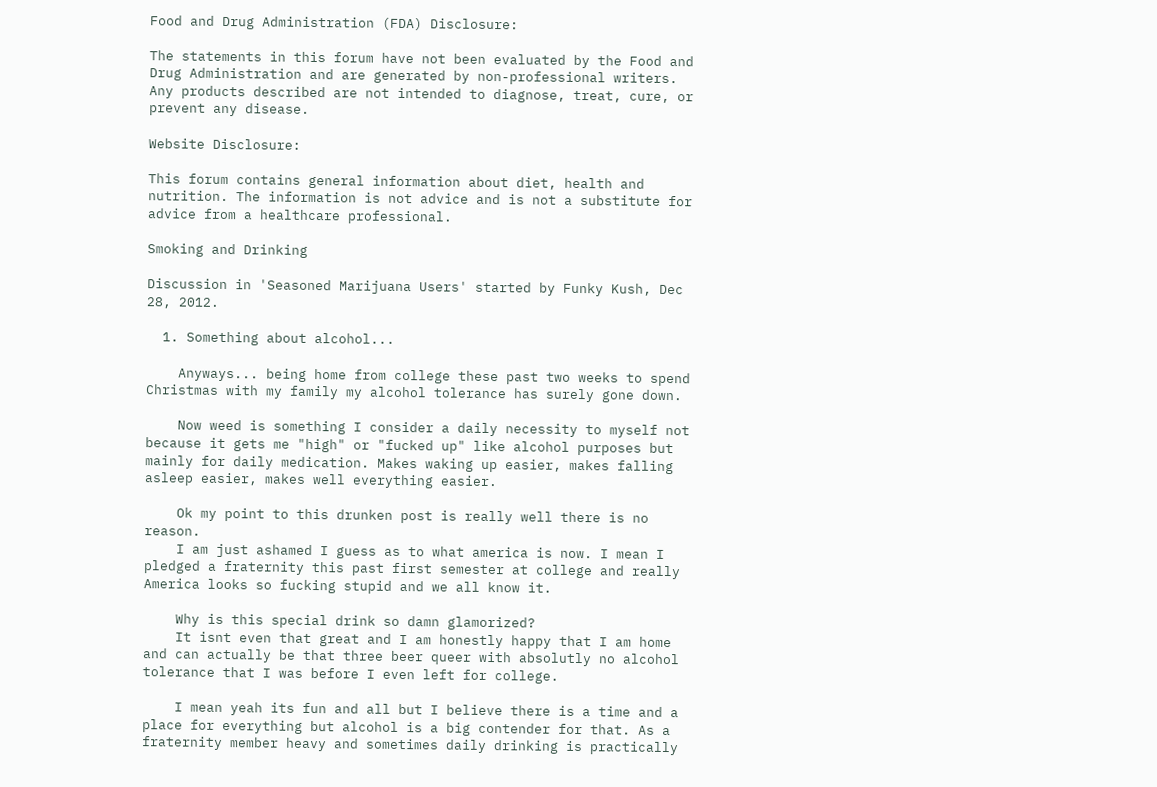Food and Drug Administration (FDA) Disclosure:

The statements in this forum have not been evaluated by the Food and Drug Administration and are generated by non-professional writers. Any products described are not intended to diagnose, treat, cure, or prevent any disease.

Website Disclosure:

This forum contains general information about diet, health and nutrition. The information is not advice and is not a substitute for advice from a healthcare professional.

Smoking and Drinking

Discussion in 'Seasoned Marijuana Users' started by Funky Kush, Dec 28, 2012.

  1. Something about alcohol...

    Anyways... being home from college these past two weeks to spend Christmas with my family my alcohol tolerance has surely gone down.

    Now weed is something I consider a daily necessity to myself not because it gets me "high" or "fucked up" like alcohol purposes but mainly for daily medication. Makes waking up easier, makes falling asleep easier, makes well everything easier.

    Ok my point to this drunken post is really well there is no reason.
    I am just ashamed I guess as to what america is now. I mean I pledged a fraternity this past first semester at college and really America looks so fucking stupid and we all know it.

    Why is this special drink so damn glamorized?
    It isnt even that great and I am honestly happy that I am home and can actually be that three beer queer with absolutly no alcohol tolerance that I was before I even left for college.

    I mean yeah its fun and all but I believe there is a time and a place for everything but alcohol is a big contender for that. As a fraternity member heavy and sometimes daily drinking is practically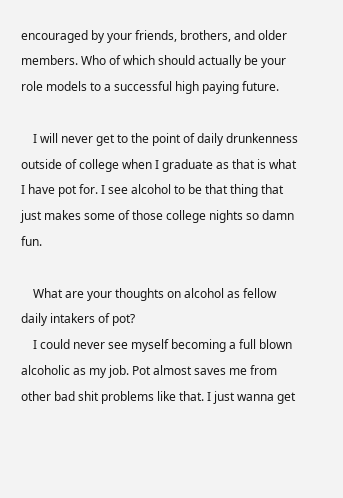encouraged by your friends, brothers, and older members. Who of which should actually be your role models to a successful high paying future.

    I will never get to the point of daily drunkenness outside of college when I graduate as that is what I have pot for. I see alcohol to be that thing that just makes some of those college nights so damn fun.

    What are your thoughts on alcohol as fellow daily intakers of pot?
    I could never see myself becoming a full blown alcoholic as my job. Pot almost saves me from other bad shit problems like that. I just wanna get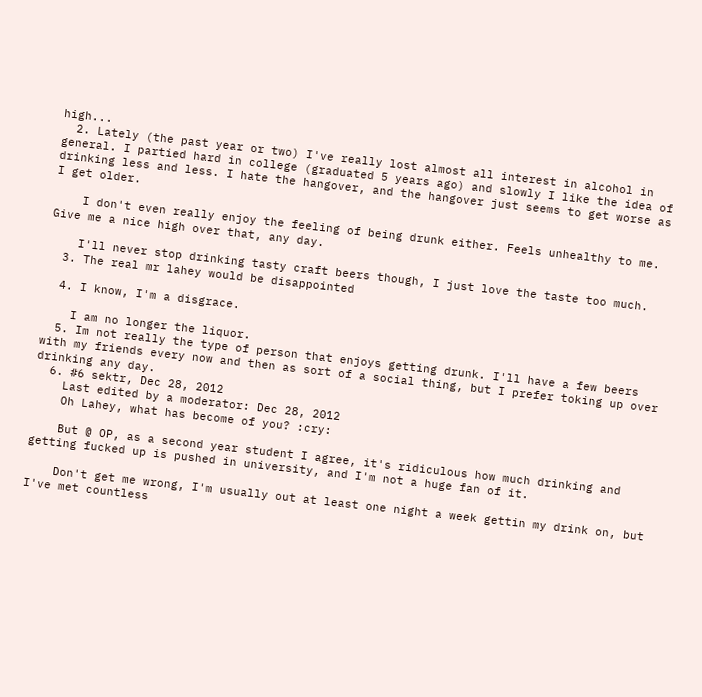high...
  2. Lately (the past year or two) I've really lost almost all interest in alcohol in general. I partied hard in college (graduated 5 years ago) and slowly I like the idea of drinking less and less. I hate the hangover, and the hangover just seems to get worse as I get older.

    I don't even really enjoy the feeling of being drunk either. Feels unhealthy to me. Give me a nice high over that, any day.

    I'll never stop drinking tasty craft beers though, I just love the taste too much.
  3. The real mr lahey would be disappointed

  4. I know, I'm a disgrace.

    I am no longer the liquor.
  5. Im not really the type of person that enjoys getting drunk. I'll have a few beers with my friends every now and then as sort of a social thing, but I prefer toking up over drinking any day.
  6. #6 sektr, Dec 28, 2012
    Last edited by a moderator: Dec 28, 2012
    Oh Lahey, what has become of you? :cry:

    But @ OP, as a second year student I agree, it's ridiculous how much drinking and getting fucked up is pushed in university, and I'm not a huge fan of it.

    Don't get me wrong, I'm usually out at least one night a week gettin my drink on, but I've met countless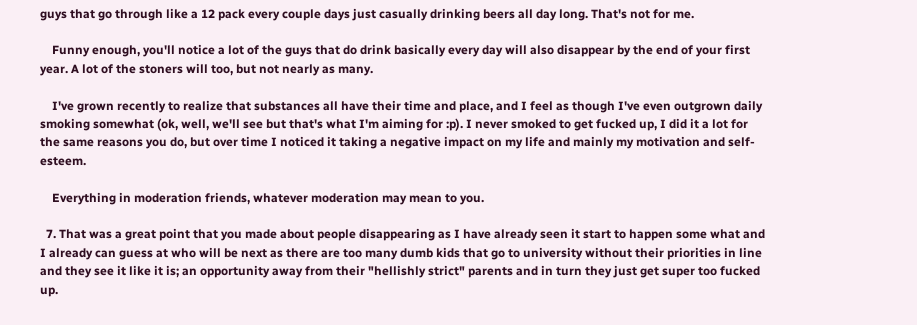guys that go through like a 12 pack every couple days just casually drinking beers all day long. That's not for me.

    Funny enough, you'll notice a lot of the guys that do drink basically every day will also disappear by the end of your first year. A lot of the stoners will too, but not nearly as many.

    I've grown recently to realize that substances all have their time and place, and I feel as though I've even outgrown daily smoking somewhat (ok, well, we'll see but that's what I'm aiming for :p). I never smoked to get fucked up, I did it a lot for the same reasons you do, but over time I noticed it taking a negative impact on my life and mainly my motivation and self-esteem.

    Everything in moderation friends, whatever moderation may mean to you.

  7. That was a great point that you made about people disappearing as I have already seen it start to happen some what and I already can guess at who will be next as there are too many dumb kids that go to university without their priorities in line and they see it like it is; an opportunity away from their "hellishly strict" parents and in turn they just get super too fucked up.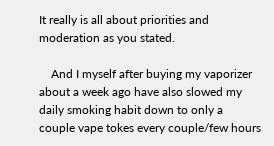It really is all about priorities and moderation as you stated.

    And I myself after buying my vaporizer about a week ago have also slowed my daily smoking habit down to only a couple vape tokes every couple/few hours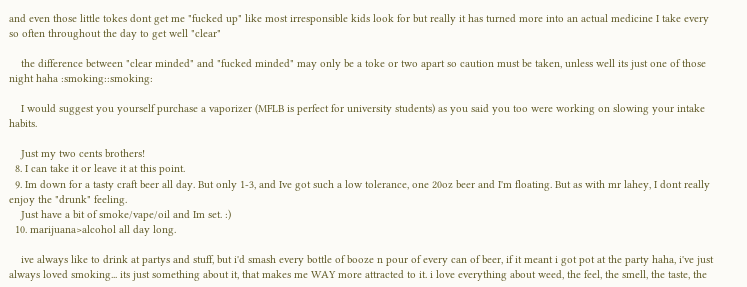and even those little tokes dont get me "fucked up" like most irresponsible kids look for but really it has turned more into an actual medicine I take every so often throughout the day to get well "clear"

    the difference between "clear minded" and "fucked minded" may only be a toke or two apart so caution must be taken, unless well its just one of those night haha :smoking::smoking:

    I would suggest you yourself purchase a vaporizer (MFLB is perfect for university students) as you said you too were working on slowing your intake habits.

    Just my two cents brothers!
  8. I can take it or leave it at this point.
  9. Im down for a tasty craft beer all day. But only 1-3, and Ive got such a low tolerance, one 20oz beer and I'm floating. But as with mr lahey, I dont really enjoy the "drunk" feeling.
    Just have a bit of smoke/vape/oil and Im set. :)
  10. marijuana>alcohol all day long.

    ive always like to drink at partys and stuff, but i'd smash every bottle of booze n pour of every can of beer, if it meant i got pot at the party haha, i've just always loved smoking... its just something about it, that makes me WAY more attracted to it. i love everything about weed, the feel, the smell, the taste, the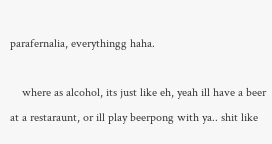parafernalia, everythingg haha.

    where as alcohol, its just like eh, yeah ill have a beer at a restaraunt, or ill play beerpong with ya.. shit like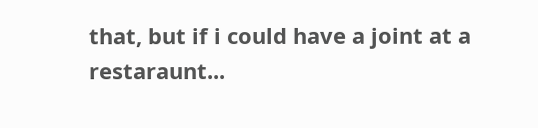that, but if i could have a joint at a restaraunt...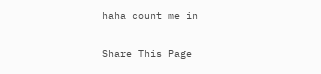haha count me in

Share This Page